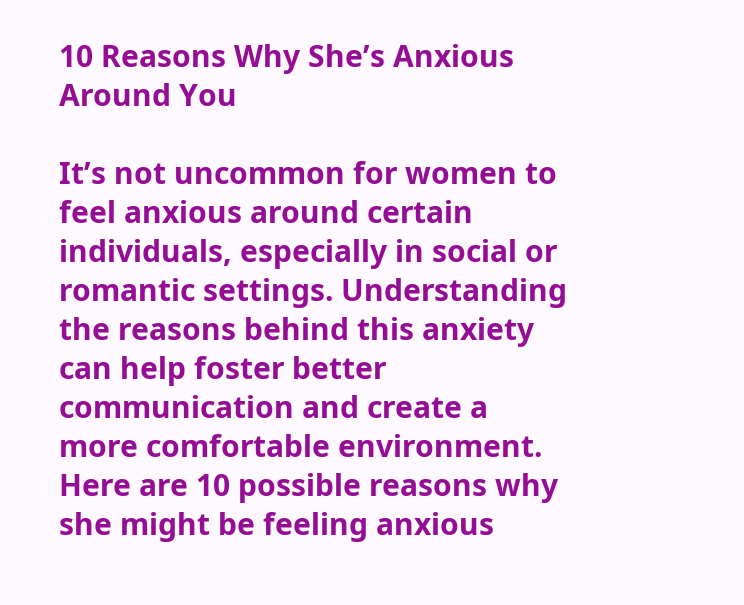10 Reasons Why She’s Anxious Around You

It’s not uncommon for women to feel anxious around certain individuals, especially in social or romantic settings. Understanding the reasons behind this anxiety can help foster better communication and create a more comfortable environment. Here are 10 possible reasons why she might be feeling anxious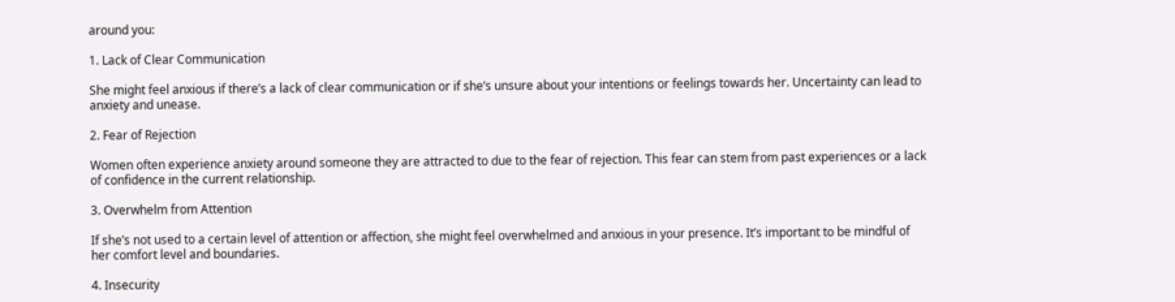around you:

1. Lack of Clear Communication

She might feel anxious if there’s a lack of clear communication or if she’s unsure about your intentions or feelings towards her. Uncertainty can lead to anxiety and unease.

2. Fear of Rejection

Women often experience anxiety around someone they are attracted to due to the fear of rejection. This fear can stem from past experiences or a lack of confidence in the current relationship.

3. Overwhelm from Attention

If she’s not used to a certain level of attention or affection, she might feel overwhelmed and anxious in your presence. It’s important to be mindful of her comfort level and boundaries.

4. Insecurity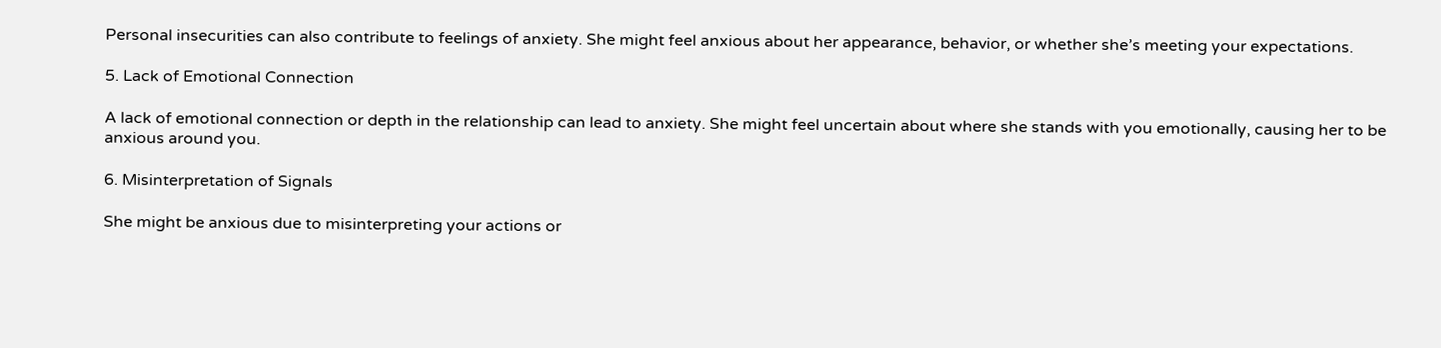Personal insecurities can also contribute to feelings of anxiety. She might feel anxious about her appearance, behavior, or whether she’s meeting your expectations.

5. Lack of Emotional Connection

A lack of emotional connection or depth in the relationship can lead to anxiety. She might feel uncertain about where she stands with you emotionally, causing her to be anxious around you.

6. Misinterpretation of Signals

She might be anxious due to misinterpreting your actions or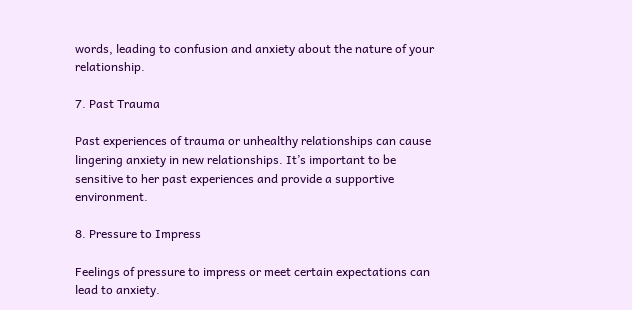words, leading to confusion and anxiety about the nature of your relationship.

7. Past Trauma

Past experiences of trauma or unhealthy relationships can cause lingering anxiety in new relationships. It’s important to be sensitive to her past experiences and provide a supportive environment.

8. Pressure to Impress

Feelings of pressure to impress or meet certain expectations can lead to anxiety.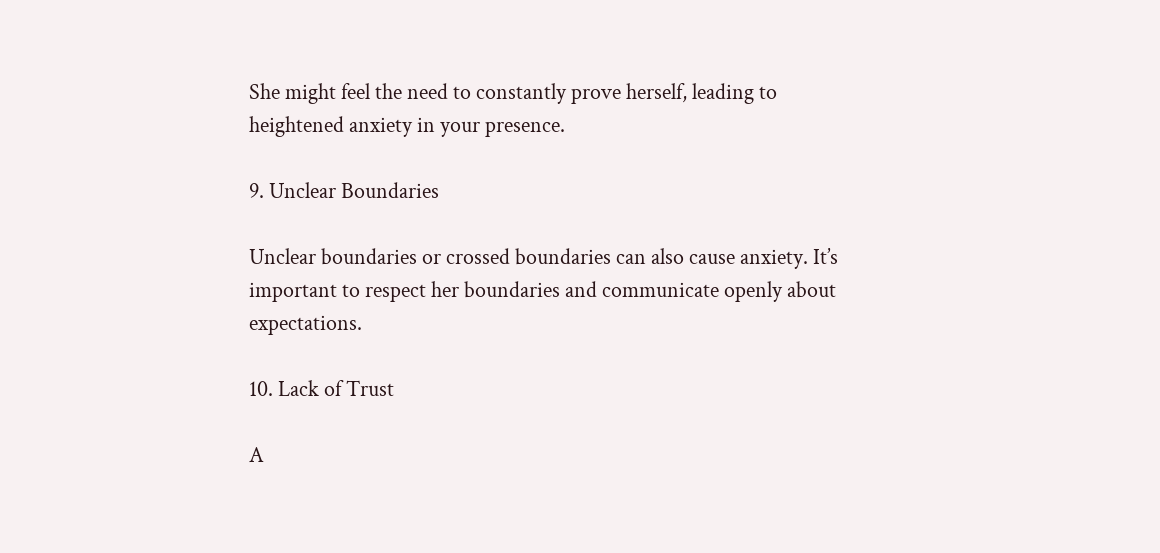She might feel the need to constantly prove herself, leading to heightened anxiety in your presence.

9. Unclear Boundaries

Unclear boundaries or crossed boundaries can also cause anxiety. It’s important to respect her boundaries and communicate openly about expectations.

10. Lack of Trust

A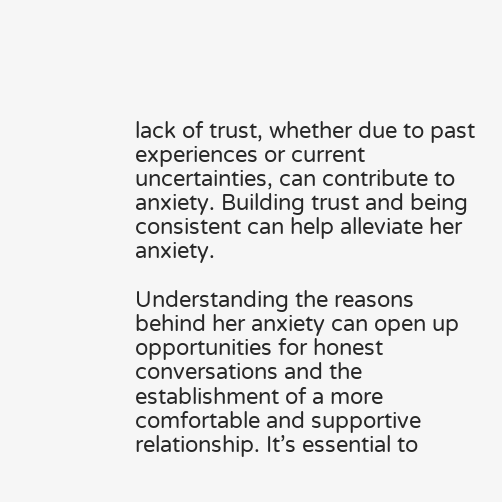lack of trust, whether due to past experiences or current uncertainties, can contribute to anxiety. Building trust and being consistent can help alleviate her anxiety.

Understanding the reasons behind her anxiety can open up opportunities for honest conversations and the establishment of a more comfortable and supportive relationship. It’s essential to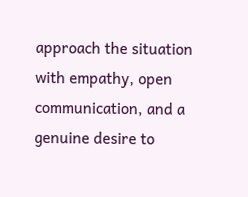approach the situation with empathy, open communication, and a genuine desire to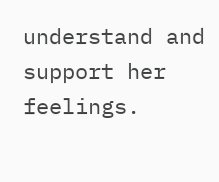understand and support her feelings.